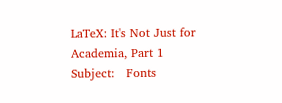LaTeX: It's Not Just for Academia, Part 1
Subject:   Fonts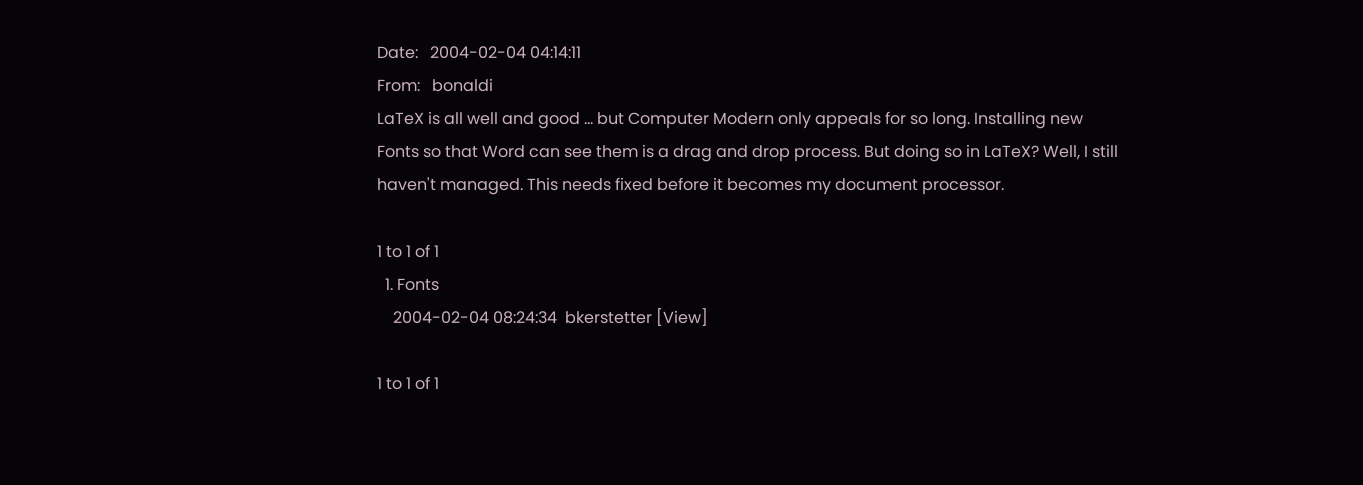Date:   2004-02-04 04:14:11
From:   bonaldi
LaTeX is all well and good ... but Computer Modern only appeals for so long. Installing new Fonts so that Word can see them is a drag and drop process. But doing so in LaTeX? Well, I still haven't managed. This needs fixed before it becomes my document processor.

1 to 1 of 1
  1. Fonts
    2004-02-04 08:24:34  bkerstetter [View]

1 to 1 of 1